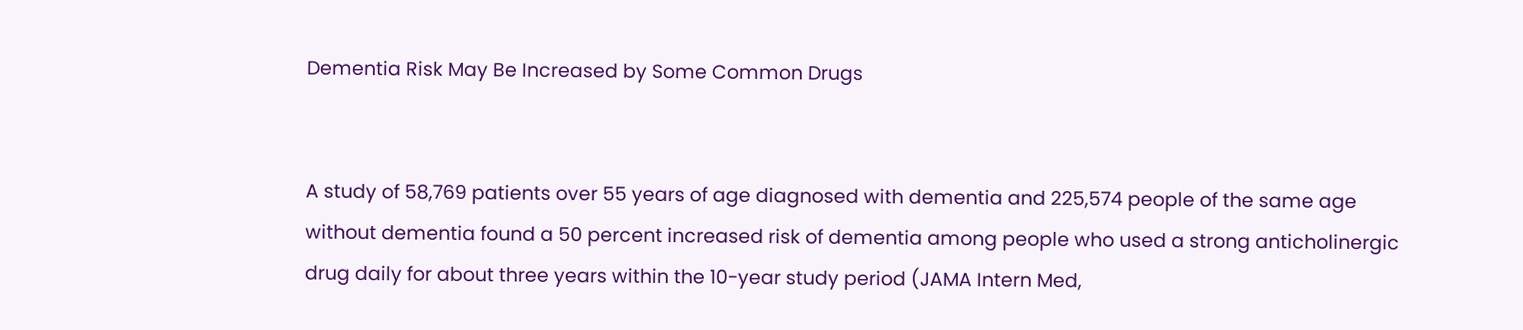Dementia Risk May Be Increased by Some Common Drugs


A study of 58,769 patients over 55 years of age diagnosed with dementia and 225,574 people of the same age without dementia found a 50 percent increased risk of dementia among people who used a strong anticholinergic drug daily for about three years within the 10-year study period (JAMA Intern Med,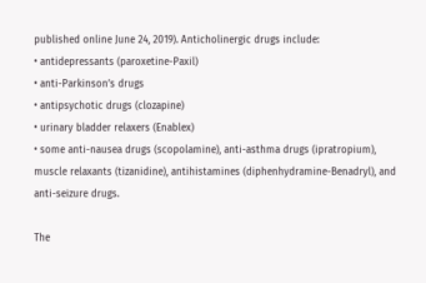published online June 24, 2019). Anticholinergic drugs include:
• antidepressants (paroxetine-Paxil)
• anti-Parkinson’s drugs
• antipsychotic drugs (clozapine)
• urinary bladder relaxers (Enablex)
• some anti-nausea drugs (scopolamine), anti-asthma drugs (ipratropium), muscle relaxants (tizanidine), antihistamines (diphenhydramine-Benadryl), and anti-seizure drugs.

The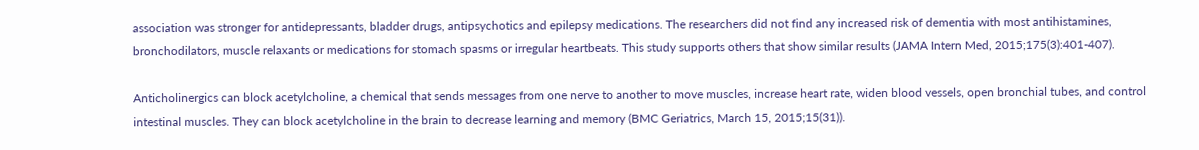association was stronger for antidepressants, bladder drugs, antipsychotics and epilepsy medications. The researchers did not find any increased risk of dementia with most antihistamines, bronchodilators, muscle relaxants or medications for stomach spasms or irregular heartbeats. This study supports others that show similar results (JAMA Intern Med, 2015;175(3):401-407).

Anticholinergics can block acetylcholine, a chemical that sends messages from one nerve to another to move muscles, increase heart rate, widen blood vessels, open bronchial tubes, and control intestinal muscles. They can block acetylcholine in the brain to decrease learning and memory (BMC Geriatrics, March 15, 2015;15(31)).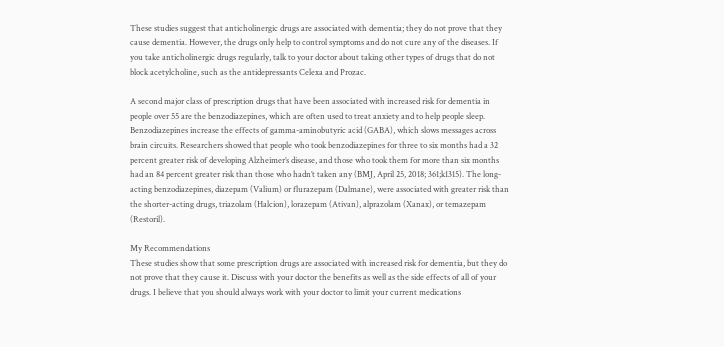These studies suggest that anticholinergic drugs are associated with dementia; they do not prove that they cause dementia. However, the drugs only help to control symptoms and do not cure any of the diseases. If you take anticholinergic drugs regularly, talk to your doctor about taking other types of drugs that do not block acetylcholine, such as the antidepressants Celexa and Prozac.

A second major class of prescription drugs that have been associated with increased risk for dementia in people over 55 are the benzodiazepines, which are often used to treat anxiety and to help people sleep. Benzodiazepines increase the effects of gamma-aminobutyric acid (GABA), which slows messages across brain circuits. Researchers showed that people who took benzodiazepines for three to six months had a 32 percent greater risk of developing Alzheimer’s disease, and those who took them for more than six months had an 84 percent greater risk than those who hadn’t taken any (BMJ, April 25, 2018; 361;k1315). The long-acting benzodiazepines, diazepam (Valium) or flurazepam (Dalmane), were associated with greater risk than the shorter-acting drugs, triazolam (Halcion), lorazepam (Ativan), alprazolam (Xanax), or temazepam (Restoril).

My Recommendations
These studies show that some prescription drugs are associated with increased risk for dementia, but they do not prove that they cause it. Discuss with your doctor the benefits as well as the side effects of all of your drugs. I believe that you should always work with your doctor to limit your current medications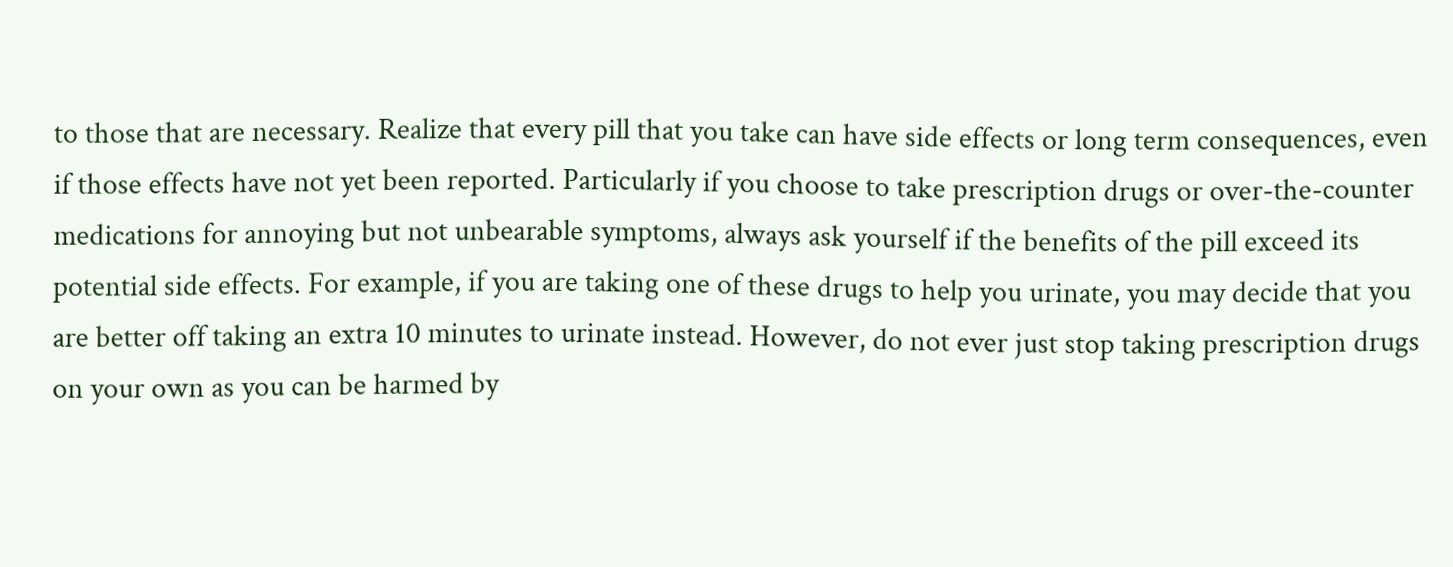to those that are necessary. Realize that every pill that you take can have side effects or long term consequences, even if those effects have not yet been reported. Particularly if you choose to take prescription drugs or over-the-counter medications for annoying but not unbearable symptoms, always ask yourself if the benefits of the pill exceed its potential side effects. For example, if you are taking one of these drugs to help you urinate, you may decide that you are better off taking an extra 10 minutes to urinate instead. However, do not ever just stop taking prescription drugs on your own as you can be harmed by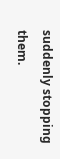suddenly stopping them.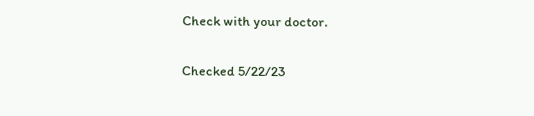Check with your doctor.

Checked 5/22/23